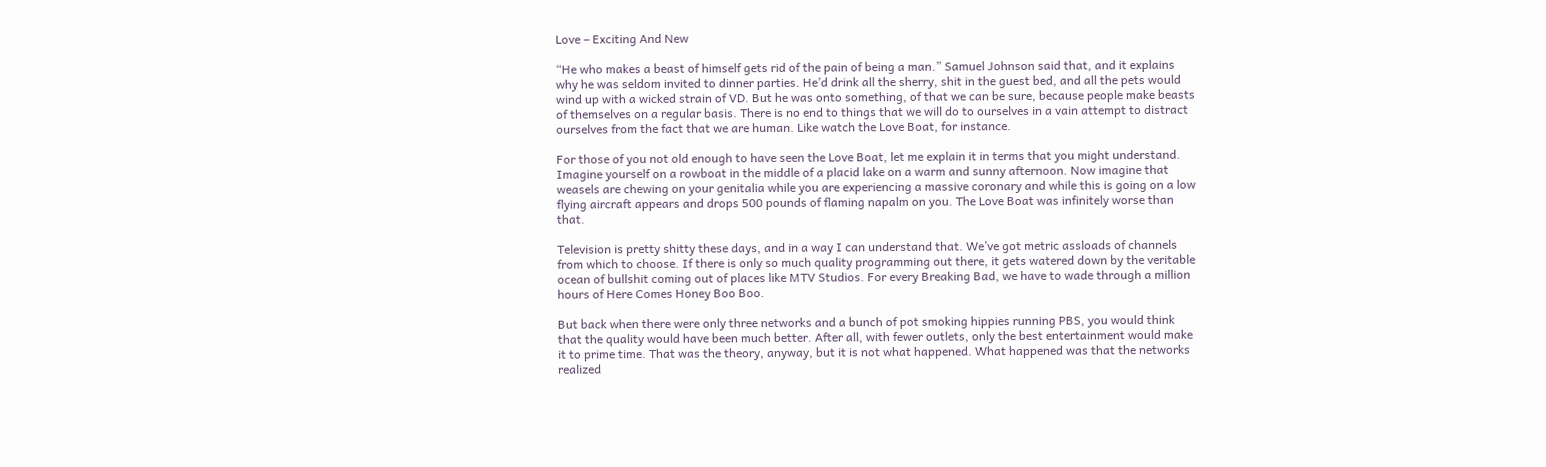Love – Exciting And New

“He who makes a beast of himself gets rid of the pain of being a man.” Samuel Johnson said that, and it explains why he was seldom invited to dinner parties. He’d drink all the sherry, shit in the guest bed, and all the pets would wind up with a wicked strain of VD. But he was onto something, of that we can be sure, because people make beasts of themselves on a regular basis. There is no end to things that we will do to ourselves in a vain attempt to distract ourselves from the fact that we are human. Like watch the Love Boat, for instance.

For those of you not old enough to have seen the Love Boat, let me explain it in terms that you might understand. Imagine yourself on a rowboat in the middle of a placid lake on a warm and sunny afternoon. Now imagine that weasels are chewing on your genitalia while you are experiencing a massive coronary and while this is going on a low flying aircraft appears and drops 500 pounds of flaming napalm on you. The Love Boat was infinitely worse than that.

Television is pretty shitty these days, and in a way I can understand that. We’ve got metric assloads of channels from which to choose. If there is only so much quality programming out there, it gets watered down by the veritable ocean of bullshit coming out of places like MTV Studios. For every Breaking Bad, we have to wade through a million hours of Here Comes Honey Boo Boo.

But back when there were only three networks and a bunch of pot smoking hippies running PBS, you would think that the quality would have been much better. After all, with fewer outlets, only the best entertainment would make it to prime time. That was the theory, anyway, but it is not what happened. What happened was that the networks realized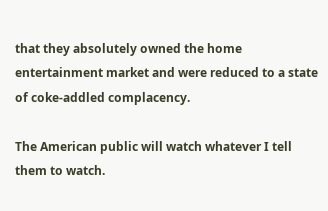that they absolutely owned the home entertainment market and were reduced to a state of coke-addled complacency.

The American public will watch whatever I tell them to watch.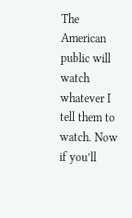The American public will watch whatever I tell them to watch. Now if you’ll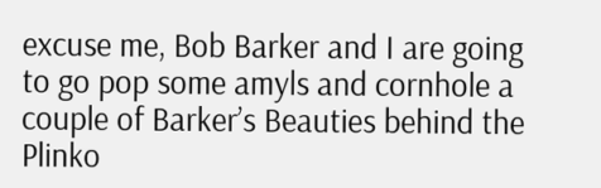excuse me, Bob Barker and I are going to go pop some amyls and cornhole a couple of Barker’s Beauties behind the Plinko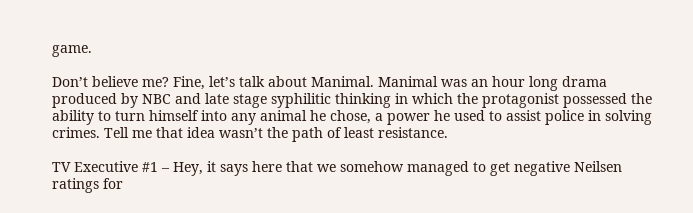game.

Don’t believe me? Fine, let’s talk about Manimal. Manimal was an hour long drama produced by NBC and late stage syphilitic thinking in which the protagonist possessed the ability to turn himself into any animal he chose, a power he used to assist police in solving crimes. Tell me that idea wasn’t the path of least resistance.

TV Executive #1 – Hey, it says here that we somehow managed to get negative Neilsen ratings for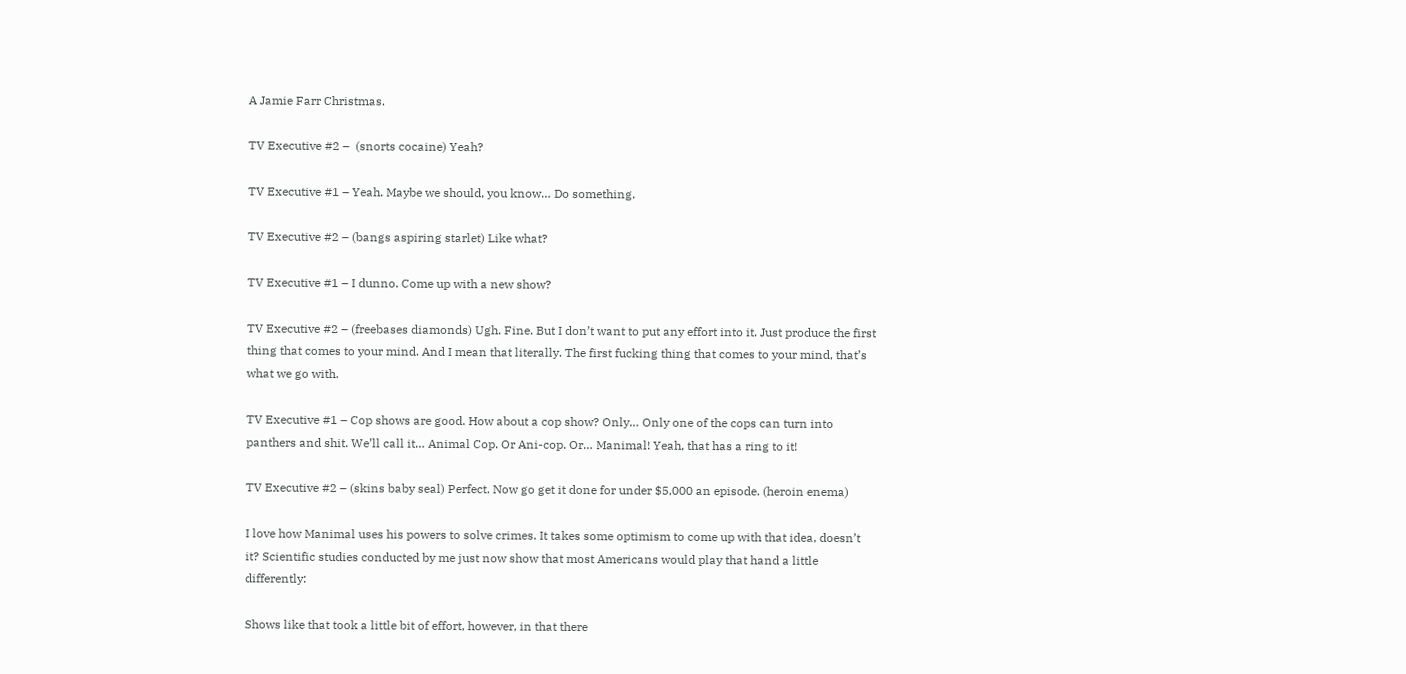A Jamie Farr Christmas.

TV Executive #2 –  (snorts cocaine) Yeah?

TV Executive #1 – Yeah. Maybe we should, you know… Do something.

TV Executive #2 – (bangs aspiring starlet) Like what?

TV Executive #1 – I dunno. Come up with a new show?

TV Executive #2 – (freebases diamonds) Ugh. Fine. But I don’t want to put any effort into it. Just produce the first thing that comes to your mind. And I mean that literally. The first fucking thing that comes to your mind, that’s what we go with.

TV Executive #1 – Cop shows are good. How about a cop show? Only… Only one of the cops can turn into panthers and shit. We’ll call it… Animal Cop. Or Ani-cop. Or… Manimal! Yeah, that has a ring to it!

TV Executive #2 – (skins baby seal) Perfect. Now go get it done for under $5,000 an episode. (heroin enema)

I love how Manimal uses his powers to solve crimes. It takes some optimism to come up with that idea, doesn’t it? Scientific studies conducted by me just now show that most Americans would play that hand a little differently:

Shows like that took a little bit of effort, however, in that there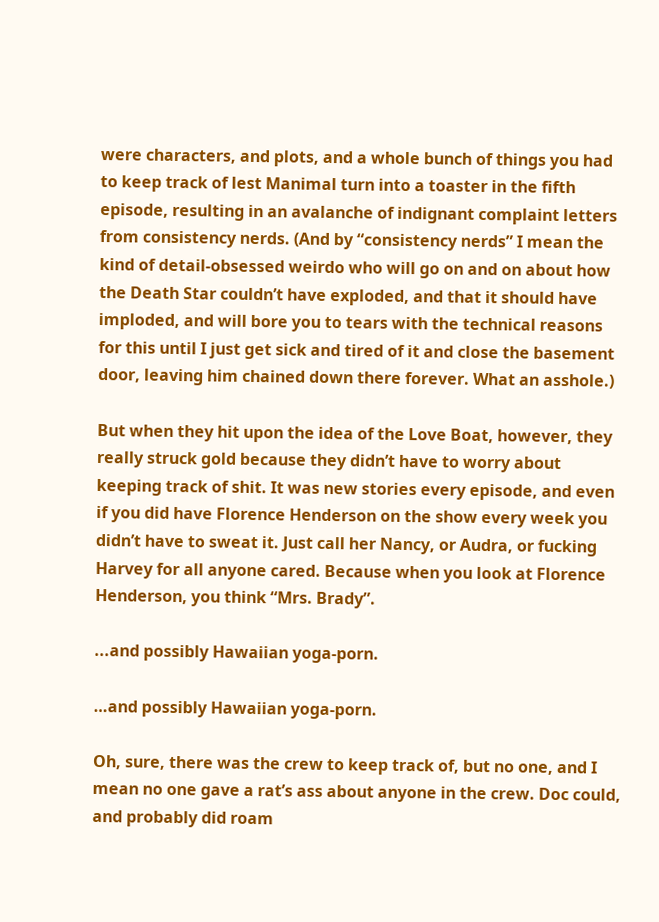were characters, and plots, and a whole bunch of things you had to keep track of lest Manimal turn into a toaster in the fifth episode, resulting in an avalanche of indignant complaint letters from consistency nerds. (And by “consistency nerds” I mean the kind of detail-obsessed weirdo who will go on and on about how the Death Star couldn’t have exploded, and that it should have imploded, and will bore you to tears with the technical reasons for this until I just get sick and tired of it and close the basement door, leaving him chained down there forever. What an asshole.)

But when they hit upon the idea of the Love Boat, however, they really struck gold because they didn’t have to worry about keeping track of shit. It was new stories every episode, and even if you did have Florence Henderson on the show every week you didn’t have to sweat it. Just call her Nancy, or Audra, or fucking Harvey for all anyone cared. Because when you look at Florence Henderson, you think “Mrs. Brady”.

...and possibly Hawaiian yoga-porn.

…and possibly Hawaiian yoga-porn.

Oh, sure, there was the crew to keep track of, but no one, and I mean no one gave a rat’s ass about anyone in the crew. Doc could, and probably did roam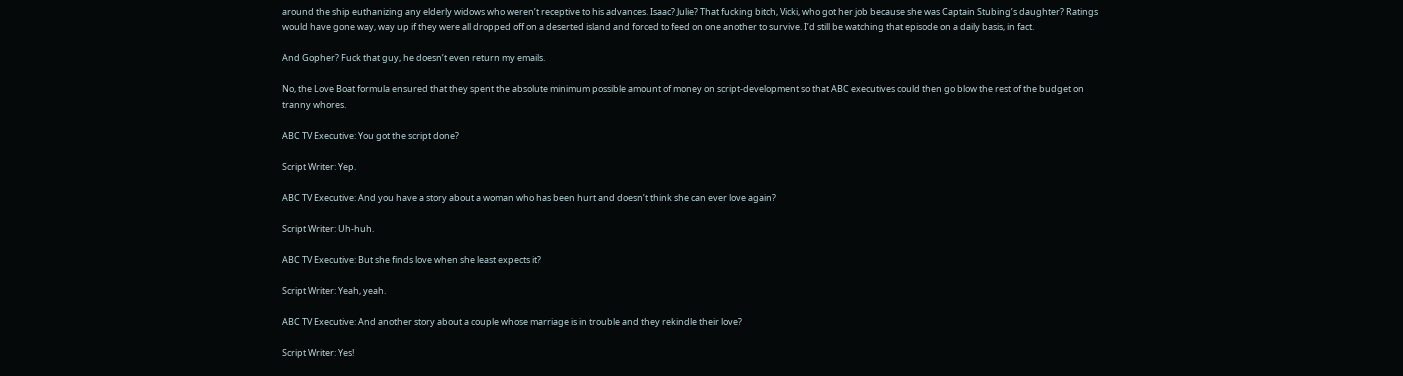around the ship euthanizing any elderly widows who weren’t receptive to his advances. Isaac? Julie? That fucking bitch, Vicki, who got her job because she was Captain Stubing’s daughter? Ratings would have gone way, way up if they were all dropped off on a deserted island and forced to feed on one another to survive. I’d still be watching that episode on a daily basis, in fact.

And Gopher? Fuck that guy, he doesn’t even return my emails.

No, the Love Boat formula ensured that they spent the absolute minimum possible amount of money on script-development so that ABC executives could then go blow the rest of the budget on tranny whores.

ABC TV Executive: You got the script done?

Script Writer: Yep.

ABC TV Executive: And you have a story about a woman who has been hurt and doesn’t think she can ever love again?

Script Writer: Uh-huh.

ABC TV Executive: But she finds love when she least expects it?

Script Writer: Yeah, yeah.

ABC TV Executive: And another story about a couple whose marriage is in trouble and they rekindle their love?

Script Writer: Yes!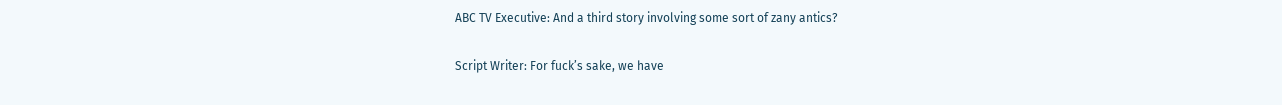ABC TV Executive: And a third story involving some sort of zany antics?

Script Writer: For fuck’s sake, we have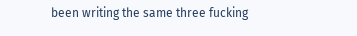been writing the same three fucking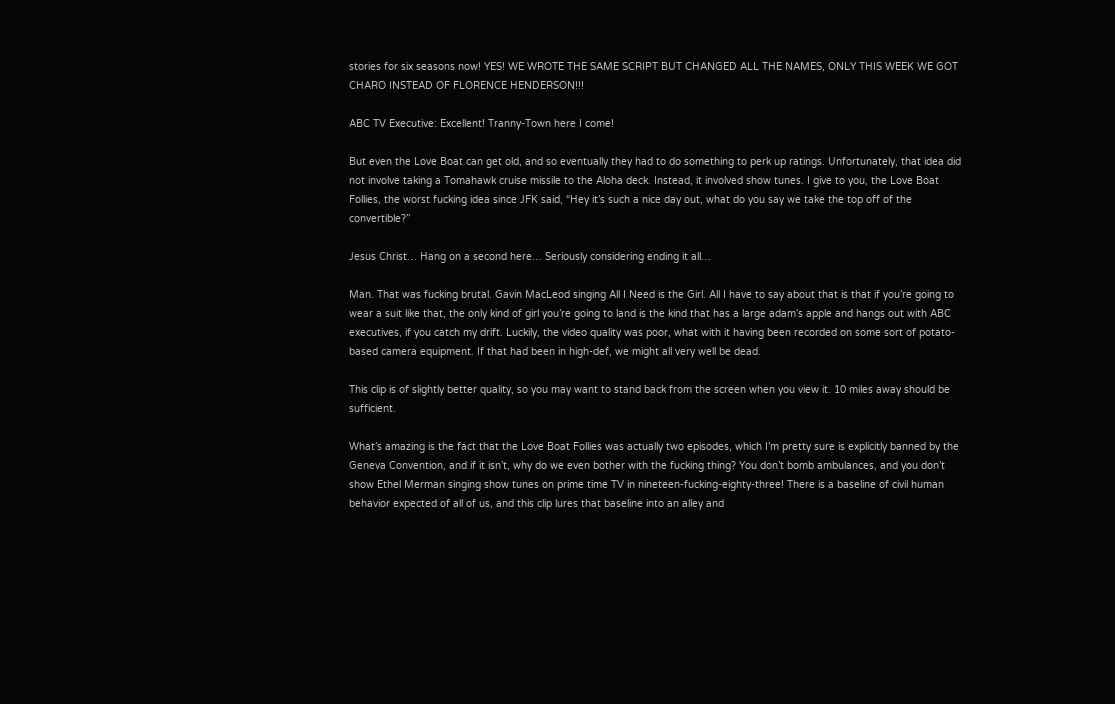stories for six seasons now! YES! WE WROTE THE SAME SCRIPT BUT CHANGED ALL THE NAMES, ONLY THIS WEEK WE GOT CHARO INSTEAD OF FLORENCE HENDERSON!!!

ABC TV Executive: Excellent! Tranny-Town here I come!

But even the Love Boat can get old, and so eventually they had to do something to perk up ratings. Unfortunately, that idea did not involve taking a Tomahawk cruise missile to the Aloha deck. Instead, it involved show tunes. I give to you, the Love Boat Follies, the worst fucking idea since JFK said, “Hey it’s such a nice day out, what do you say we take the top off of the convertible?”

Jesus Christ… Hang on a second here… Seriously considering ending it all…

Man. That was fucking brutal. Gavin MacLeod singing All I Need is the Girl. All I have to say about that is that if you’re going to wear a suit like that, the only kind of girl you’re going to land is the kind that has a large adam’s apple and hangs out with ABC executives, if you catch my drift. Luckily, the video quality was poor, what with it having been recorded on some sort of potato-based camera equipment. If that had been in high-def, we might all very well be dead.

This clip is of slightly better quality, so you may want to stand back from the screen when you view it. 10 miles away should be sufficient.

What’s amazing is the fact that the Love Boat Follies was actually two episodes, which I’m pretty sure is explicitly banned by the Geneva Convention, and if it isn’t, why do we even bother with the fucking thing? You don’t bomb ambulances, and you don’t show Ethel Merman singing show tunes on prime time TV in nineteen-fucking-eighty-three! There is a baseline of civil human behavior expected of all of us, and this clip lures that baseline into an alley and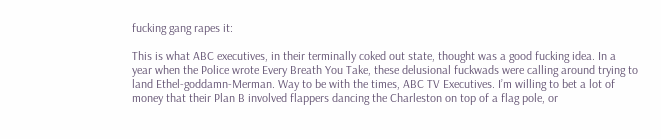fucking gang rapes it:

This is what ABC executives, in their terminally coked out state, thought was a good fucking idea. In a year when the Police wrote Every Breath You Take, these delusional fuckwads were calling around trying to land Ethel-goddamn-Merman. Way to be with the times, ABC TV Executives. I’m willing to bet a lot of money that their Plan B involved flappers dancing the Charleston on top of a flag pole, or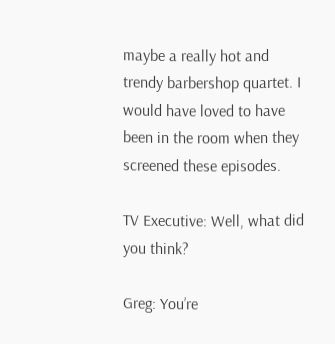maybe a really hot and trendy barbershop quartet. I would have loved to have been in the room when they screened these episodes.

TV Executive: Well, what did you think?

Greg: You’re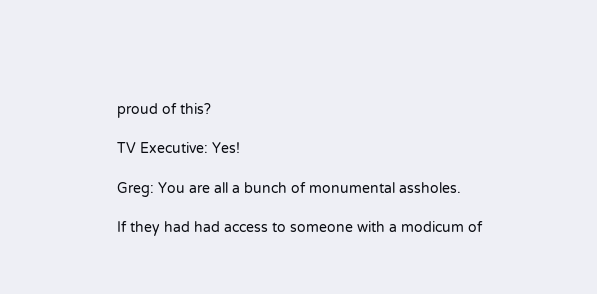proud of this?

TV Executive: Yes!

Greg: You are all a bunch of monumental assholes.

If they had had access to someone with a modicum of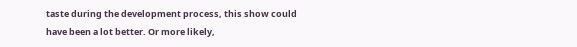taste during the development process, this show could have been a lot better. Or more likely,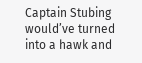Captain Stubing would’ve turned into a hawk and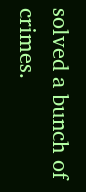solved a bunch of crimes.